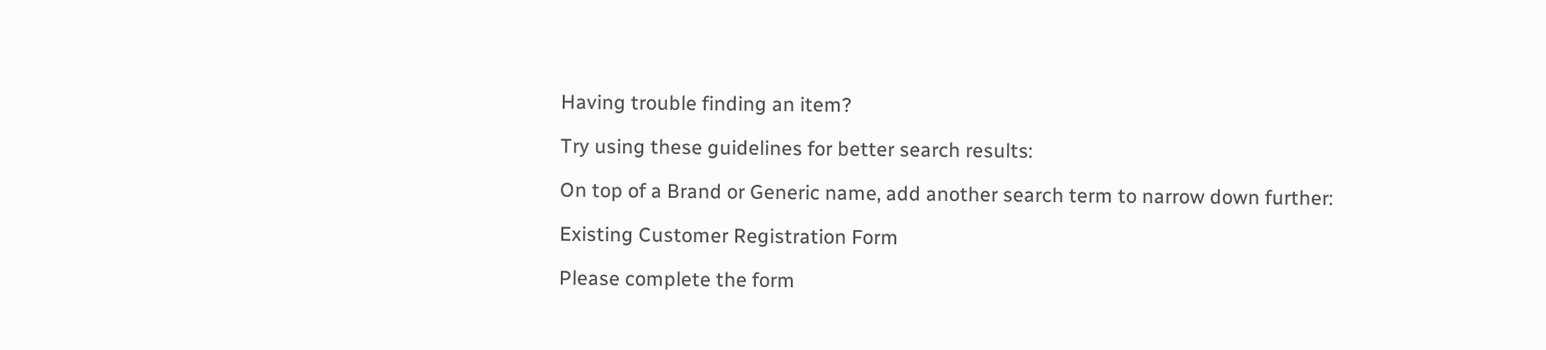Having trouble finding an item?

Try using these guidelines for better search results:

On top of a Brand or Generic name, add another search term to narrow down further:

Existing Customer Registration Form

Please complete the form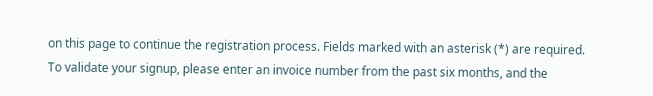on this page to continue the registration process. Fields marked with an asterisk (*) are required.
To validate your signup, please enter an invoice number from the past six months, and the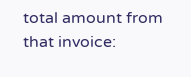total amount from that invoice: